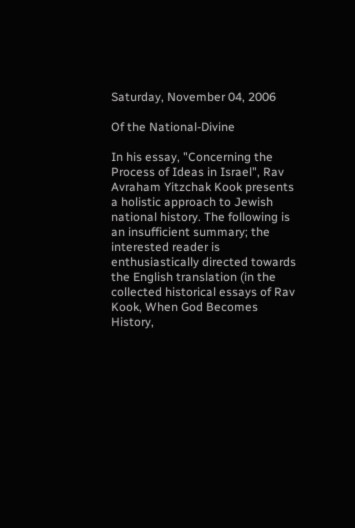Saturday, November 04, 2006

Of the National-Divine

In his essay, "Concerning the Process of Ideas in Israel", Rav Avraham Yitzchak Kook presents a holistic approach to Jewish national history. The following is an insufficient summary; the interested reader is enthusiastically directed towards the English translation (in the collected historical essays of Rav Kook, When God Becomes History,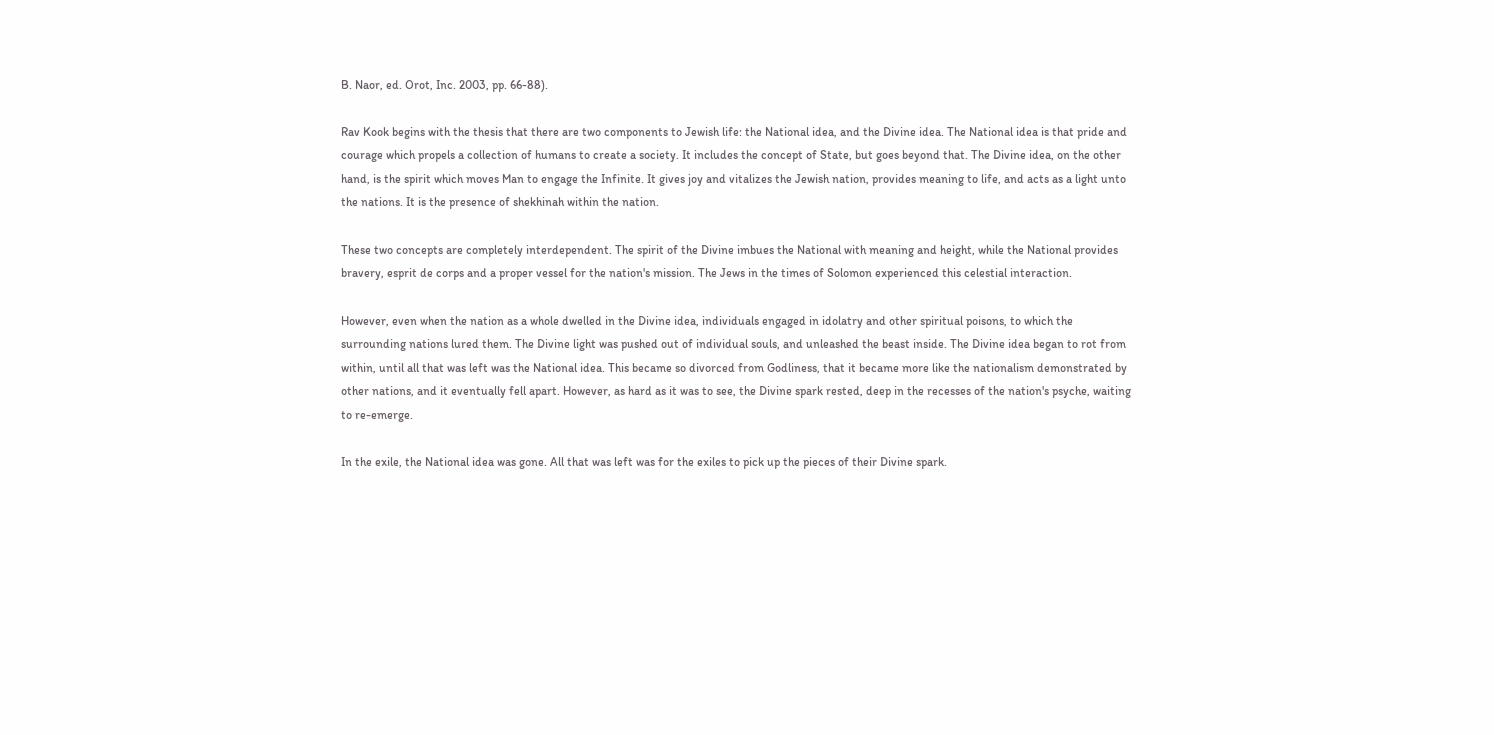B. Naor, ed. Orot, Inc. 2003, pp. 66-88).

Rav Kook begins with the thesis that there are two components to Jewish life: the National idea, and the Divine idea. The National idea is that pride and courage which propels a collection of humans to create a society. It includes the concept of State, but goes beyond that. The Divine idea, on the other hand, is the spirit which moves Man to engage the Infinite. It gives joy and vitalizes the Jewish nation, provides meaning to life, and acts as a light unto the nations. It is the presence of shekhinah within the nation.

These two concepts are completely interdependent. The spirit of the Divine imbues the National with meaning and height, while the National provides bravery, esprit de corps and a proper vessel for the nation's mission. The Jews in the times of Solomon experienced this celestial interaction.

However, even when the nation as a whole dwelled in the Divine idea, individuals engaged in idolatry and other spiritual poisons, to which the surrounding nations lured them. The Divine light was pushed out of individual souls, and unleashed the beast inside. The Divine idea began to rot from within, until all that was left was the National idea. This became so divorced from Godliness, that it became more like the nationalism demonstrated by other nations, and it eventually fell apart. However, as hard as it was to see, the Divine spark rested, deep in the recesses of the nation's psyche, waiting to re-emerge.

In the exile, the National idea was gone. All that was left was for the exiles to pick up the pieces of their Divine spark.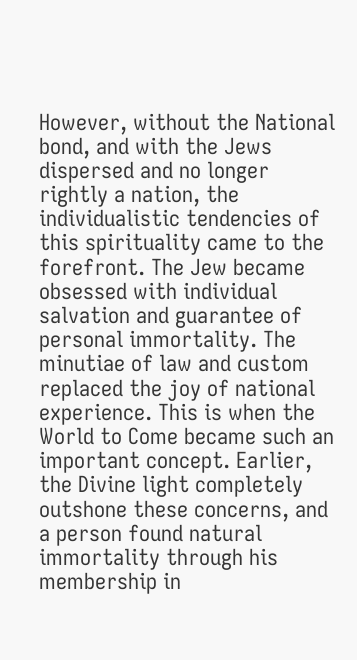However, without the National bond, and with the Jews dispersed and no longer rightly a nation, the individualistic tendencies of this spirituality came to the forefront. The Jew became obsessed with individual salvation and guarantee of personal immortality. The minutiae of law and custom replaced the joy of national experience. This is when the World to Come became such an important concept. Earlier, the Divine light completely outshone these concerns, and a person found natural immortality through his membership in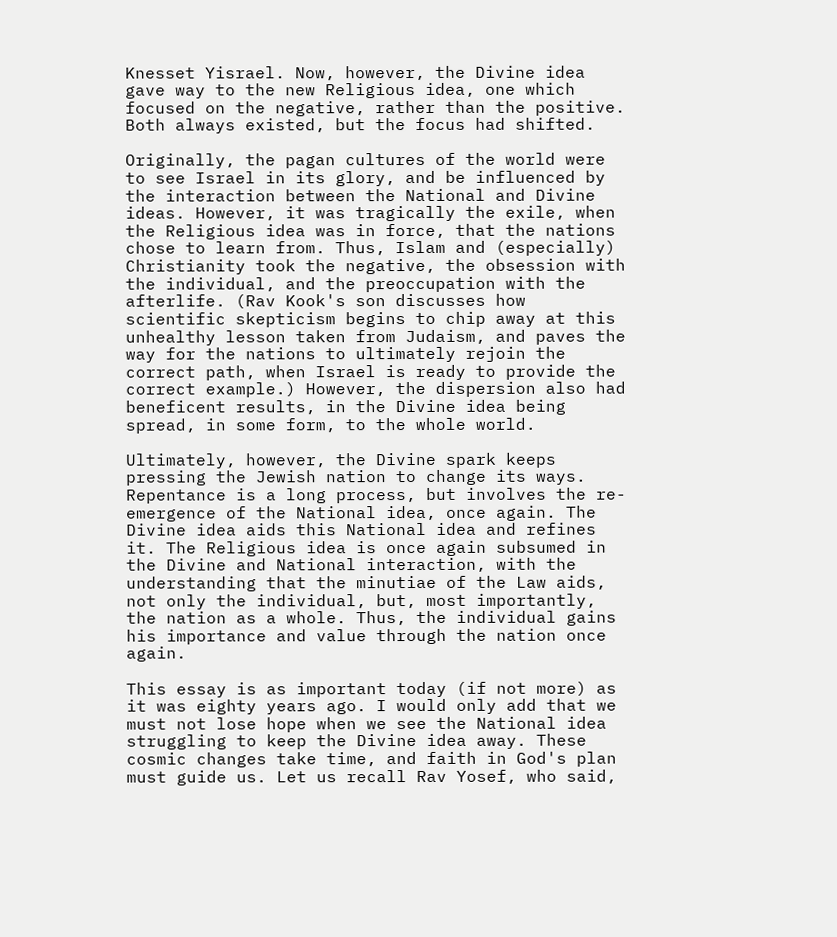Knesset Yisrael. Now, however, the Divine idea gave way to the new Religious idea, one which focused on the negative, rather than the positive. Both always existed, but the focus had shifted.

Originally, the pagan cultures of the world were to see Israel in its glory, and be influenced by the interaction between the National and Divine ideas. However, it was tragically the exile, when the Religious idea was in force, that the nations chose to learn from. Thus, Islam and (especially) Christianity took the negative, the obsession with the individual, and the preoccupation with the afterlife. (Rav Kook's son discusses how scientific skepticism begins to chip away at this unhealthy lesson taken from Judaism, and paves the way for the nations to ultimately rejoin the correct path, when Israel is ready to provide the correct example.) However, the dispersion also had beneficent results, in the Divine idea being spread, in some form, to the whole world.

Ultimately, however, the Divine spark keeps pressing the Jewish nation to change its ways. Repentance is a long process, but involves the re-emergence of the National idea, once again. The Divine idea aids this National idea and refines it. The Religious idea is once again subsumed in the Divine and National interaction, with the understanding that the minutiae of the Law aids, not only the individual, but, most importantly, the nation as a whole. Thus, the individual gains his importance and value through the nation once again.

This essay is as important today (if not more) as it was eighty years ago. I would only add that we must not lose hope when we see the National idea struggling to keep the Divine idea away. These cosmic changes take time, and faith in God's plan must guide us. Let us recall Rav Yosef, who said,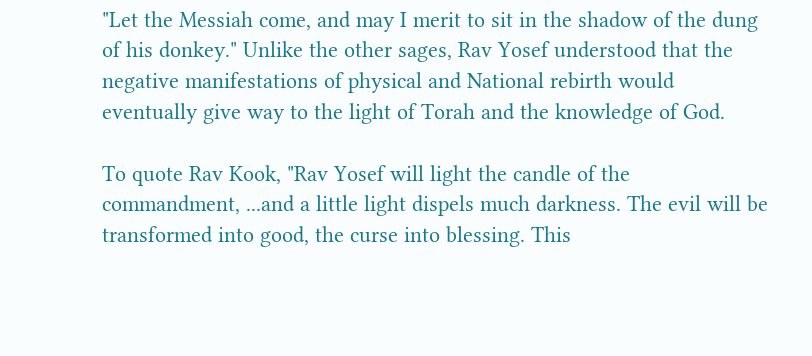"Let the Messiah come, and may I merit to sit in the shadow of the dung of his donkey." Unlike the other sages, Rav Yosef understood that the negative manifestations of physical and National rebirth would eventually give way to the light of Torah and the knowledge of God.

To quote Rav Kook, "Rav Yosef will light the candle of the commandment, ...and a little light dispels much darkness. The evil will be transformed into good, the curse into blessing. This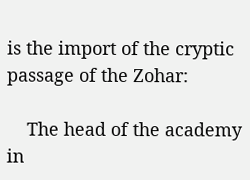is the import of the cryptic passage of the Zohar:

    The head of the academy in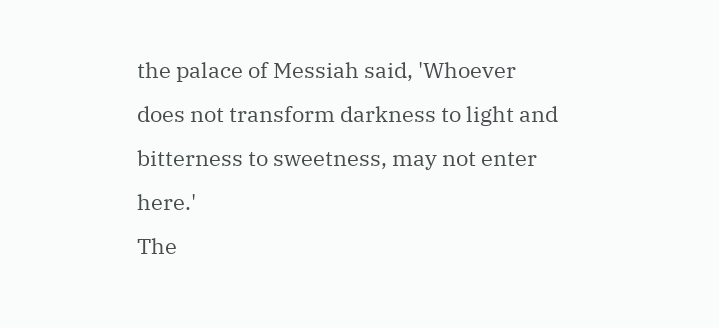the palace of Messiah said, 'Whoever does not transform darkness to light and bitterness to sweetness, may not enter here.'
The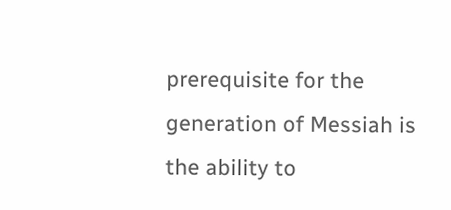prerequisite for the generation of Messiah is the ability to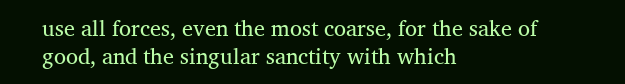use all forces, even the most coarse, for the sake of good, and the singular sanctity with which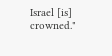Israel [is] crowned."